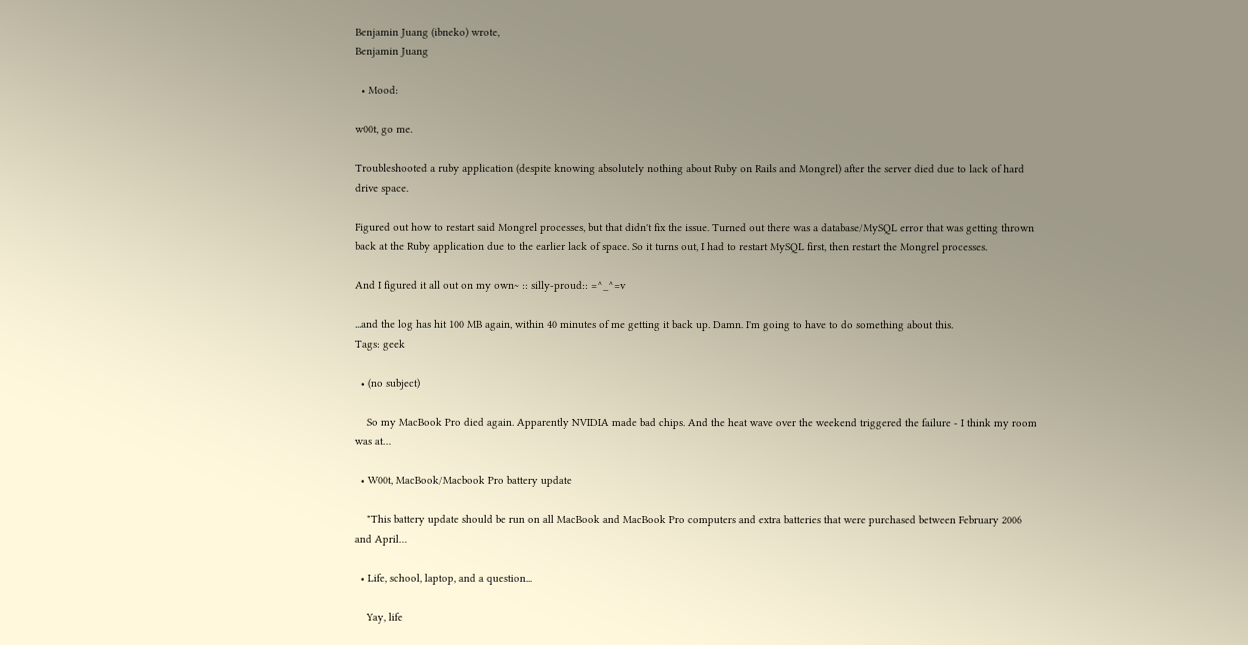Benjamin Juang (ibneko) wrote,
Benjamin Juang

  • Mood:

w00t, go me.

Troubleshooted a ruby application (despite knowing absolutely nothing about Ruby on Rails and Mongrel) after the server died due to lack of hard drive space.

Figured out how to restart said Mongrel processes, but that didn't fix the issue. Turned out there was a database/MySQL error that was getting thrown back at the Ruby application due to the earlier lack of space. So it turns out, I had to restart MySQL first, then restart the Mongrel processes.

And I figured it all out on my own~ :: silly-proud:: =^_^=v

...and the log has hit 100 MB again, within 40 minutes of me getting it back up. Damn. I'm going to have to do something about this.
Tags: geek

  • (no subject)

    So my MacBook Pro died again. Apparently NVIDIA made bad chips. And the heat wave over the weekend triggered the failure - I think my room was at…

  • W00t, MacBook/Macbook Pro battery update

    "This battery update should be run on all MacBook and MacBook Pro computers and extra batteries that were purchased between February 2006 and April…

  • Life, school, laptop, and a question...

    Yay, life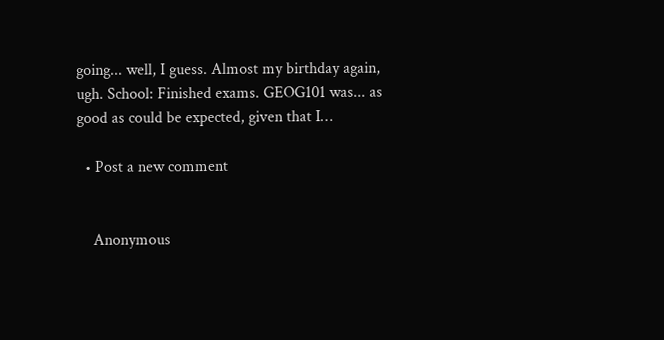going... well, I guess. Almost my birthday again, ugh. School: Finished exams. GEOG101 was... as good as could be expected, given that I…

  • Post a new comment


    Anonymous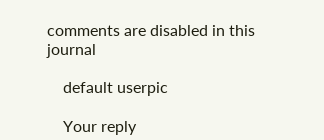comments are disabled in this journal

    default userpic

    Your reply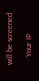will be screened

    Your IP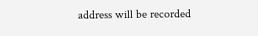address will be recorded